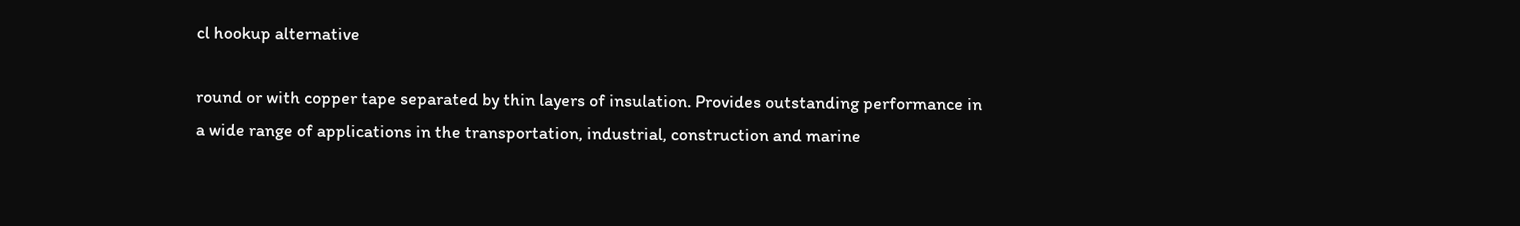cl hookup alternative

round or with copper tape separated by thin layers of insulation. Provides outstanding performance in a wide range of applications in the transportation, industrial, construction and marine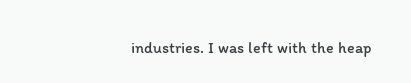industries. I was left with the heap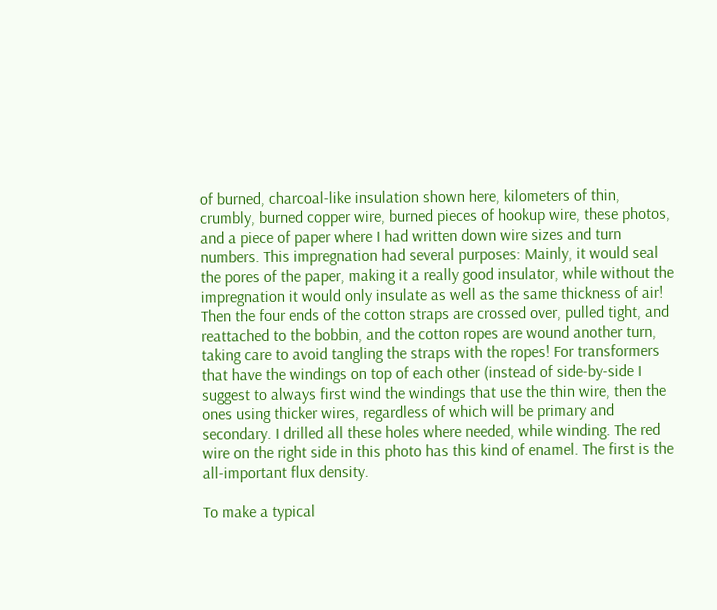of burned, charcoal-like insulation shown here, kilometers of thin, crumbly, burned copper wire, burned pieces of hookup wire, these photos, and a piece of paper where I had written down wire sizes and turn numbers. This impregnation had several purposes: Mainly, it would seal the pores of the paper, making it a really good insulator, while without the impregnation it would only insulate as well as the same thickness of air! Then the four ends of the cotton straps are crossed over, pulled tight, and reattached to the bobbin, and the cotton ropes are wound another turn, taking care to avoid tangling the straps with the ropes! For transformers that have the windings on top of each other (instead of side-by-side I suggest to always first wind the windings that use the thin wire, then the ones using thicker wires, regardless of which will be primary and secondary. I drilled all these holes where needed, while winding. The red wire on the right side in this photo has this kind of enamel. The first is the all-important flux density.

To make a typical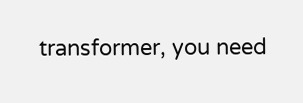transformer, you need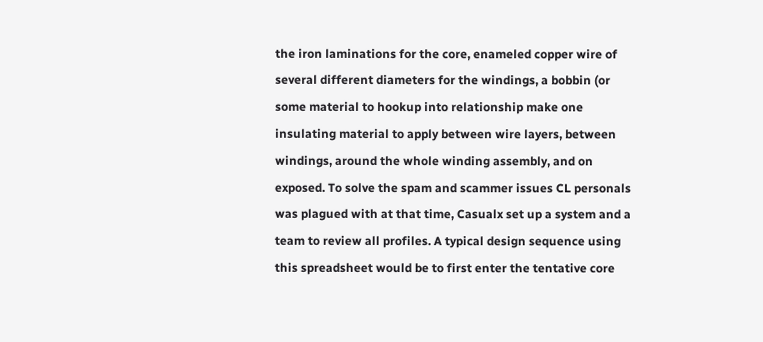the iron laminations for the core, enameled copper wire of several different diameters for the windings, a bobbin (or some material to hookup into relationship make one insulating material to apply between wire layers, between windings, around the whole winding assembly, and on exposed. To solve the spam and scammer issues CL personals was plagued with at that time, Casualx set up a system and a team to review all profiles. A typical design sequence using this spreadsheet would be to first enter the tentative core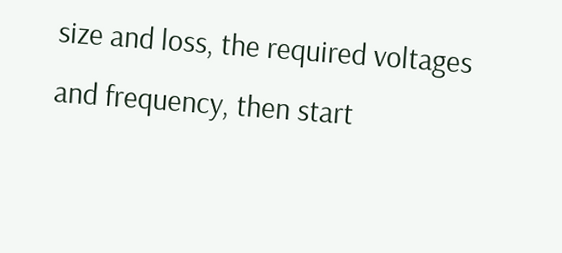size and loss, the required voltages and frequency, then start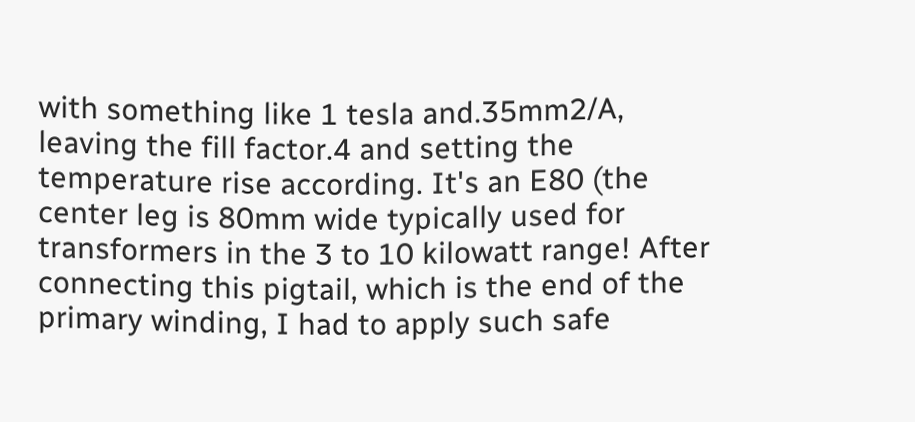with something like 1 tesla and.35mm2/A, leaving the fill factor.4 and setting the temperature rise according. It's an E80 (the center leg is 80mm wide typically used for transformers in the 3 to 10 kilowatt range! After connecting this pigtail, which is the end of the primary winding, I had to apply such safe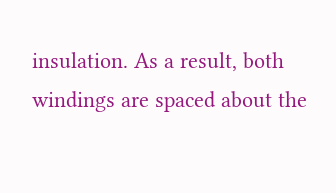insulation. As a result, both windings are spaced about the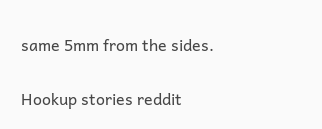same 5mm from the sides.

Hookup stories reddit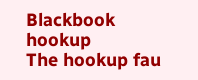Blackbook hookup
The hookup fau